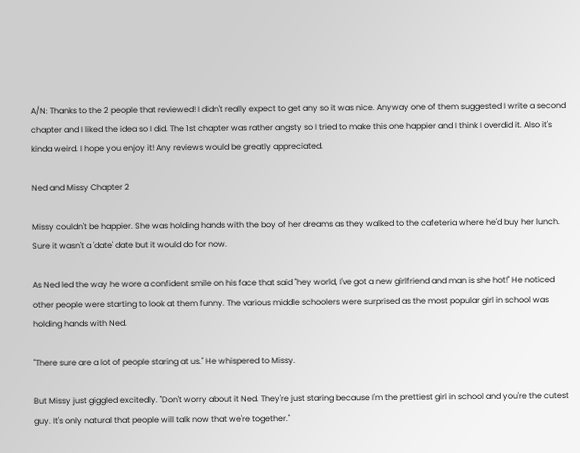A/N: Thanks to the 2 people that reviewed! I didn't really expect to get any so it was nice. Anyway one of them suggested I write a second chapter and I liked the idea so I did. The 1st chapter was rather angsty so I tried to make this one happier and I think I overdid it. Also it's kinda weird. I hope you enjoy it! Any reviews would be greatly appreciated.

Ned and Missy Chapter 2

Missy couldn't be happier. She was holding hands with the boy of her dreams as they walked to the cafeteria where he'd buy her lunch. Sure it wasn't a 'date' date but it would do for now.

As Ned led the way he wore a confident smile on his face that said "hey world, I've got a new girlfriend and man is she hot!" He noticed other people were starting to look at them funny. The various middle schoolers were surprised as the most popular girl in school was holding hands with Ned.

"There sure are a lot of people staring at us." He whispered to Missy.

But Missy just giggled excitedly. "Don't worry about it Ned. They're just staring because I'm the prettiest girl in school and you're the cutest guy. It's only natural that people will talk now that we're together."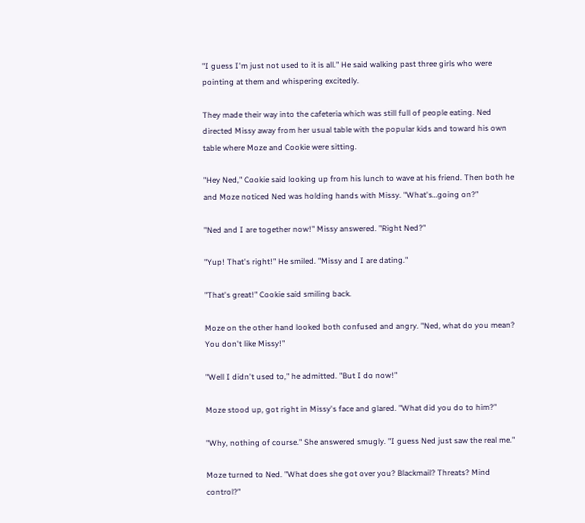"I guess I'm just not used to it is all." He said walking past three girls who were pointing at them and whispering excitedly.

They made their way into the cafeteria which was still full of people eating. Ned directed Missy away from her usual table with the popular kids and toward his own table where Moze and Cookie were sitting.

"Hey Ned," Cookie said looking up from his lunch to wave at his friend. Then both he and Moze noticed Ned was holding hands with Missy. "What's…going on?"

"Ned and I are together now!" Missy answered. "Right Ned?"

"Yup! That's right!" He smiled. "Missy and I are dating."

"That's great!" Cookie said smiling back.

Moze on the other hand looked both confused and angry. "Ned, what do you mean? You don't like Missy!"

"Well I didn't used to," he admitted. "But I do now!"

Moze stood up, got right in Missy's face and glared. "What did you do to him?"

"Why, nothing of course." She answered smugly. "I guess Ned just saw the real me."

Moze turned to Ned. "What does she got over you? Blackmail? Threats? Mind control?"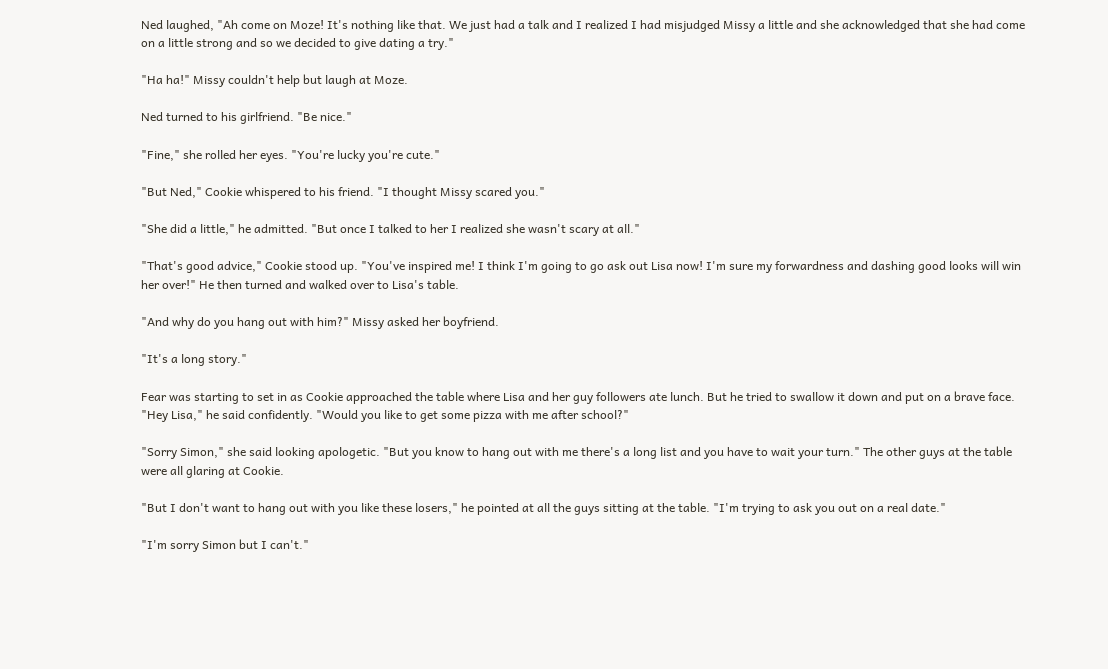Ned laughed, "Ah come on Moze! It's nothing like that. We just had a talk and I realized I had misjudged Missy a little and she acknowledged that she had come on a little strong and so we decided to give dating a try."

"Ha ha!" Missy couldn't help but laugh at Moze.

Ned turned to his girlfriend. "Be nice."

"Fine," she rolled her eyes. "You're lucky you're cute."

"But Ned," Cookie whispered to his friend. "I thought Missy scared you."

"She did a little," he admitted. "But once I talked to her I realized she wasn't scary at all."

"That's good advice," Cookie stood up. "You've inspired me! I think I'm going to go ask out Lisa now! I'm sure my forwardness and dashing good looks will win her over!" He then turned and walked over to Lisa's table.

"And why do you hang out with him?" Missy asked her boyfriend.

"It's a long story."

Fear was starting to set in as Cookie approached the table where Lisa and her guy followers ate lunch. But he tried to swallow it down and put on a brave face. "Hey Lisa," he said confidently. "Would you like to get some pizza with me after school?"

"Sorry Simon," she said looking apologetic. "But you know to hang out with me there's a long list and you have to wait your turn." The other guys at the table were all glaring at Cookie.

"But I don't want to hang out with you like these losers," he pointed at all the guys sitting at the table. "I'm trying to ask you out on a real date."

"I'm sorry Simon but I can't."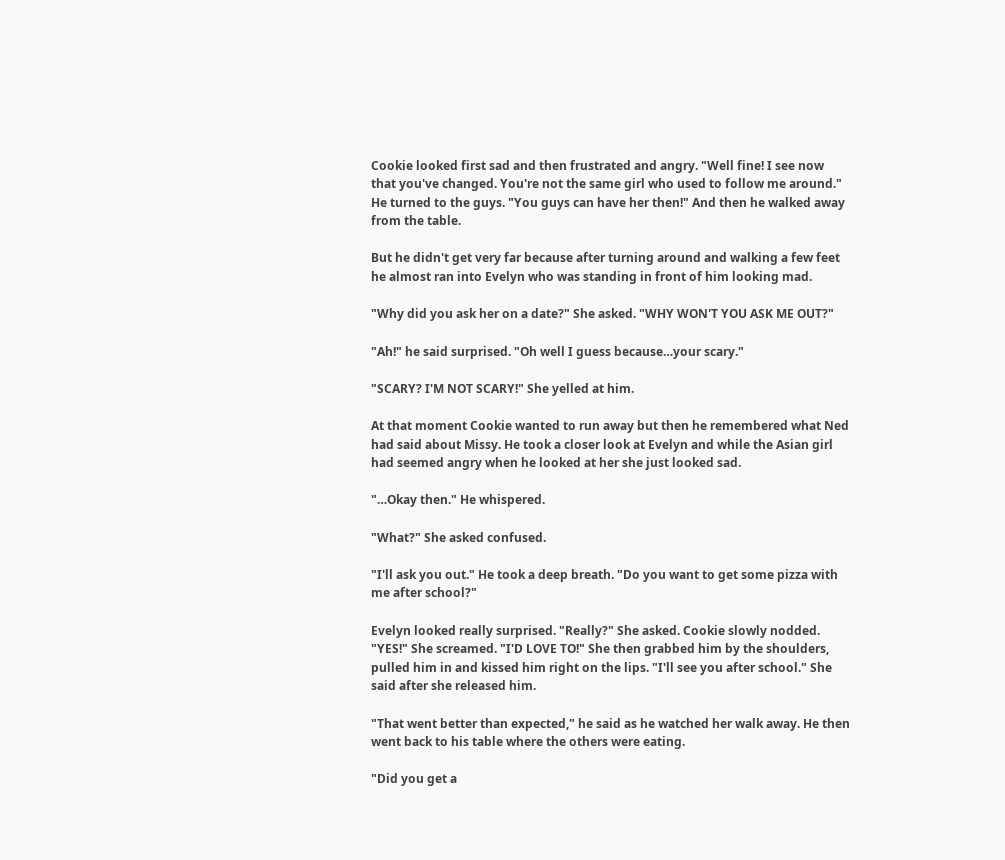Cookie looked first sad and then frustrated and angry. "Well fine! I see now that you've changed. You're not the same girl who used to follow me around." He turned to the guys. "You guys can have her then!" And then he walked away from the table.

But he didn't get very far because after turning around and walking a few feet he almost ran into Evelyn who was standing in front of him looking mad.

"Why did you ask her on a date?" She asked. "WHY WON'T YOU ASK ME OUT?"

"Ah!" he said surprised. "Oh well I guess because…your scary."

"SCARY? I'M NOT SCARY!" She yelled at him.

At that moment Cookie wanted to run away but then he remembered what Ned had said about Missy. He took a closer look at Evelyn and while the Asian girl had seemed angry when he looked at her she just looked sad.

"…Okay then." He whispered.

"What?" She asked confused.

"I'll ask you out." He took a deep breath. "Do you want to get some pizza with me after school?"

Evelyn looked really surprised. "Really?" She asked. Cookie slowly nodded. "YES!" She screamed. "I'D LOVE TO!" She then grabbed him by the shoulders, pulled him in and kissed him right on the lips. "I'll see you after school." She said after she released him.

"That went better than expected," he said as he watched her walk away. He then went back to his table where the others were eating.

"Did you get a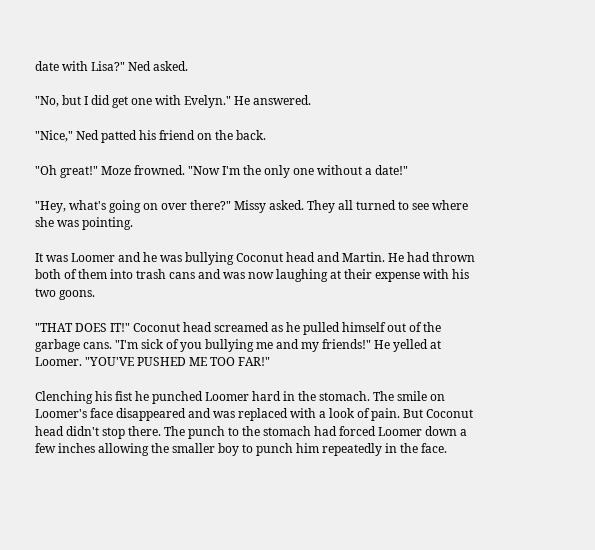date with Lisa?" Ned asked.

"No, but I did get one with Evelyn." He answered.

"Nice," Ned patted his friend on the back.

"Oh great!" Moze frowned. "Now I'm the only one without a date!"

"Hey, what's going on over there?" Missy asked. They all turned to see where she was pointing.

It was Loomer and he was bullying Coconut head and Martin. He had thrown both of them into trash cans and was now laughing at their expense with his two goons.

"THAT DOES IT!" Coconut head screamed as he pulled himself out of the garbage cans. "I'm sick of you bullying me and my friends!" He yelled at Loomer. "YOU'VE PUSHED ME TOO FAR!"

Clenching his fist he punched Loomer hard in the stomach. The smile on Loomer's face disappeared and was replaced with a look of pain. But Coconut head didn't stop there. The punch to the stomach had forced Loomer down a few inches allowing the smaller boy to punch him repeatedly in the face.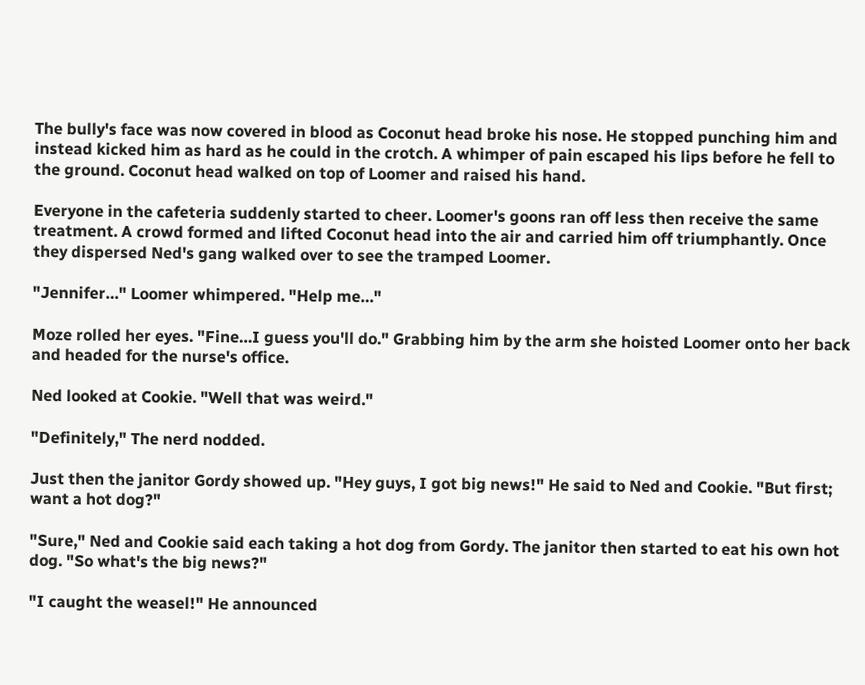The bully's face was now covered in blood as Coconut head broke his nose. He stopped punching him and instead kicked him as hard as he could in the crotch. A whimper of pain escaped his lips before he fell to the ground. Coconut head walked on top of Loomer and raised his hand.

Everyone in the cafeteria suddenly started to cheer. Loomer's goons ran off less then receive the same treatment. A crowd formed and lifted Coconut head into the air and carried him off triumphantly. Once they dispersed Ned's gang walked over to see the tramped Loomer.

"Jennifer…" Loomer whimpered. "Help me…"

Moze rolled her eyes. "Fine…I guess you'll do." Grabbing him by the arm she hoisted Loomer onto her back and headed for the nurse's office.

Ned looked at Cookie. "Well that was weird."

"Definitely," The nerd nodded.

Just then the janitor Gordy showed up. "Hey guys, I got big news!" He said to Ned and Cookie. "But first; want a hot dog?"

"Sure," Ned and Cookie said each taking a hot dog from Gordy. The janitor then started to eat his own hot dog. "So what's the big news?"

"I caught the weasel!" He announced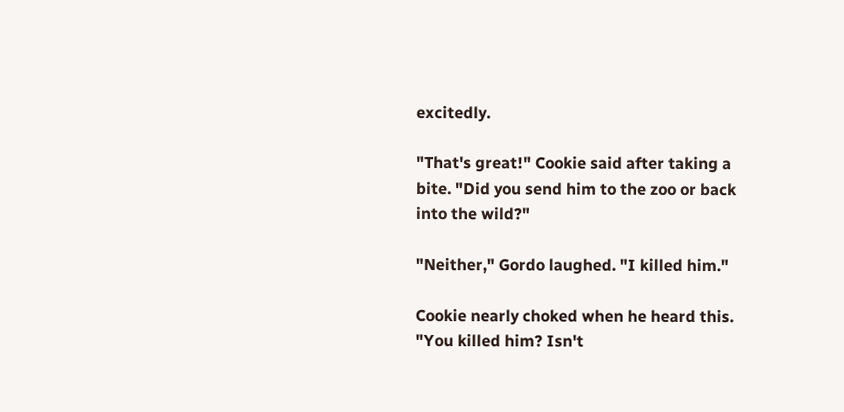excitedly.

"That's great!" Cookie said after taking a bite. "Did you send him to the zoo or back into the wild?"

"Neither," Gordo laughed. "I killed him."

Cookie nearly choked when he heard this. "You killed him? Isn't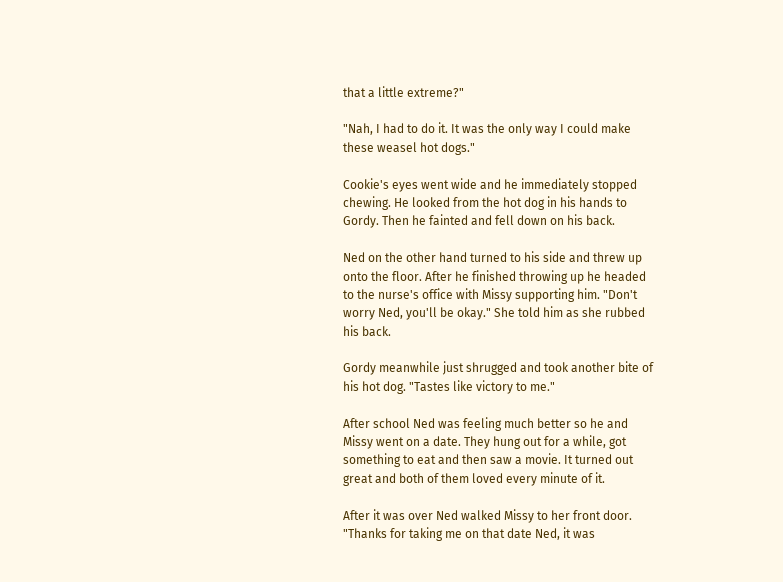that a little extreme?"

"Nah, I had to do it. It was the only way I could make these weasel hot dogs."

Cookie's eyes went wide and he immediately stopped chewing. He looked from the hot dog in his hands to Gordy. Then he fainted and fell down on his back.

Ned on the other hand turned to his side and threw up onto the floor. After he finished throwing up he headed to the nurse's office with Missy supporting him. "Don't worry Ned, you'll be okay." She told him as she rubbed his back.

Gordy meanwhile just shrugged and took another bite of his hot dog. "Tastes like victory to me."

After school Ned was feeling much better so he and Missy went on a date. They hung out for a while, got something to eat and then saw a movie. It turned out great and both of them loved every minute of it.

After it was over Ned walked Missy to her front door. "Thanks for taking me on that date Ned, it was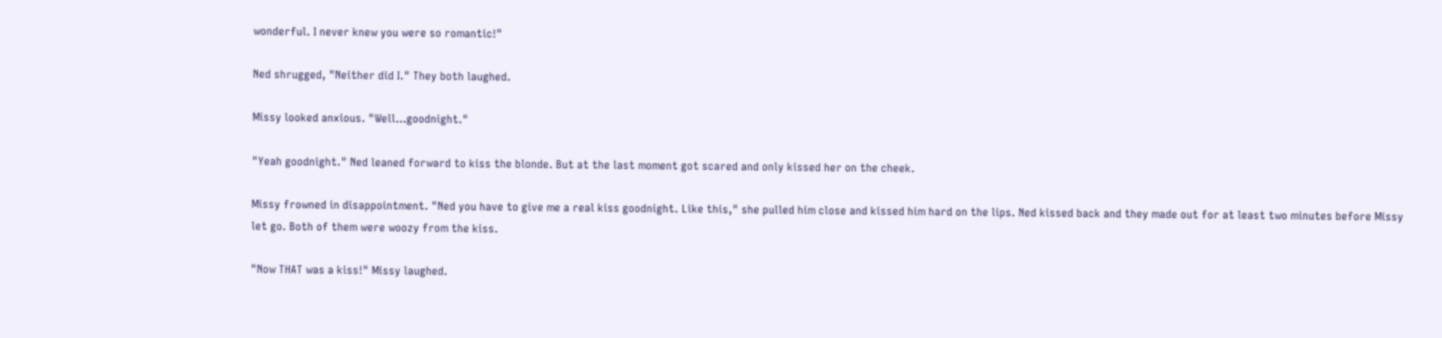wonderful. I never knew you were so romantic!"

Ned shrugged, "Neither did I." They both laughed.

Missy looked anxious. "Well…goodnight."

"Yeah goodnight." Ned leaned forward to kiss the blonde. But at the last moment got scared and only kissed her on the cheek.

Missy frowned in disappointment. "Ned you have to give me a real kiss goodnight. Like this," she pulled him close and kissed him hard on the lips. Ned kissed back and they made out for at least two minutes before Missy let go. Both of them were woozy from the kiss.

"Now THAT was a kiss!" Missy laughed.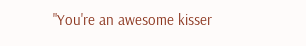"You're an awesome kisser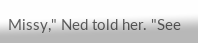Missy," Ned told her. "See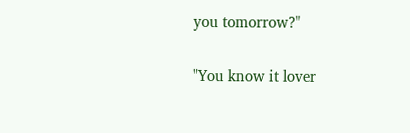you tomorrow?"

"You know it lover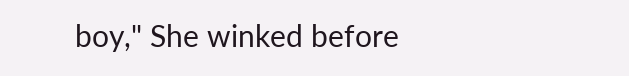boy," She winked before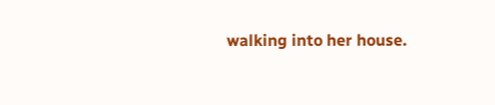walking into her house.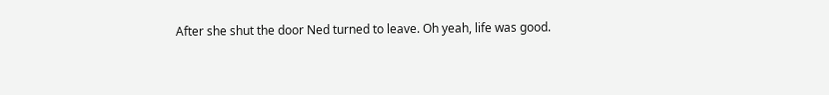After she shut the door Ned turned to leave. Oh yeah, life was good.